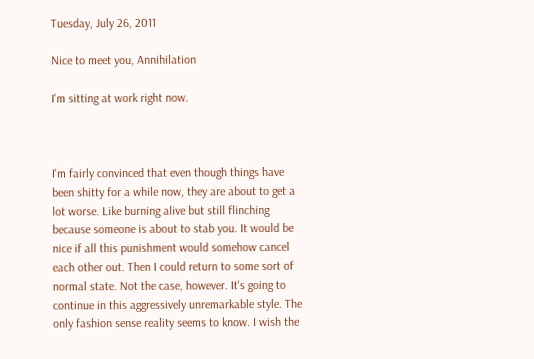Tuesday, July 26, 2011

Nice to meet you, Annihilation

I'm sitting at work right now.



I'm fairly convinced that even though things have been shitty for a while now, they are about to get a lot worse. Like burning alive but still flinching because someone is about to stab you. It would be nice if all this punishment would somehow cancel each other out. Then I could return to some sort of normal state. Not the case, however. It's going to continue in this aggressively unremarkable style. The only fashion sense reality seems to know. I wish the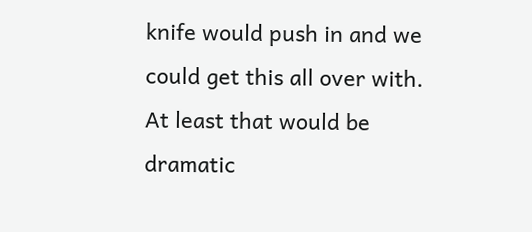knife would push in and we could get this all over with. At least that would be dramatic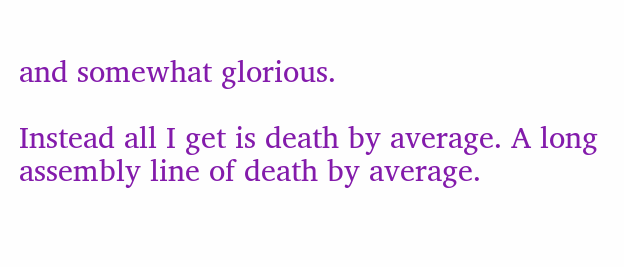and somewhat glorious.

Instead all I get is death by average. A long assembly line of death by average.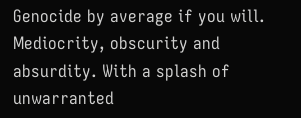Genocide by average if you will. Mediocrity, obscurity and absurdity. With a splash of unwarranted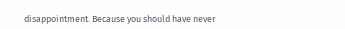disappointment. Because you should have never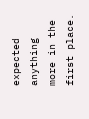expected anything more in the first place.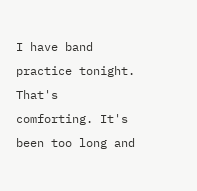I have band practice tonight. That's comforting. It's been too long and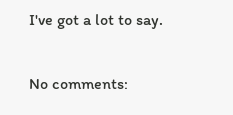I've got a lot to say.

No comments: